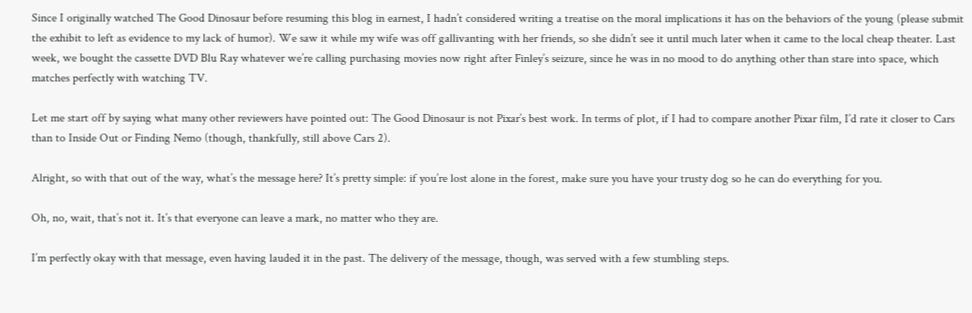Since I originally watched The Good Dinosaur before resuming this blog in earnest, I hadn’t considered writing a treatise on the moral implications it has on the behaviors of the young (please submit the exhibit to left as evidence to my lack of humor). We saw it while my wife was off gallivanting with her friends, so she didn’t see it until much later when it came to the local cheap theater. Last week, we bought the cassette DVD Blu Ray whatever we’re calling purchasing movies now right after Finley’s seizure, since he was in no mood to do anything other than stare into space, which matches perfectly with watching TV.

Let me start off by saying what many other reviewers have pointed out: The Good Dinosaur is not Pixar’s best work. In terms of plot, if I had to compare another Pixar film, I’d rate it closer to Cars than to Inside Out or Finding Nemo (though, thankfully, still above Cars 2).

Alright, so with that out of the way, what’s the message here? It’s pretty simple: if you’re lost alone in the forest, make sure you have your trusty dog so he can do everything for you.

Oh, no, wait, that’s not it. It’s that everyone can leave a mark, no matter who they are.

I’m perfectly okay with that message, even having lauded it in the past. The delivery of the message, though, was served with a few stumbling steps.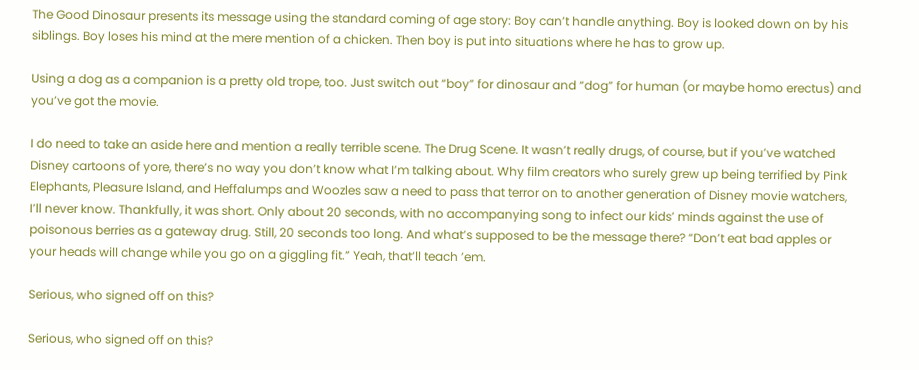The Good Dinosaur presents its message using the standard coming of age story: Boy can’t handle anything. Boy is looked down on by his siblings. Boy loses his mind at the mere mention of a chicken. Then boy is put into situations where he has to grow up.

Using a dog as a companion is a pretty old trope, too. Just switch out “boy” for dinosaur and “dog” for human (or maybe homo erectus) and you’ve got the movie.

I do need to take an aside here and mention a really terrible scene. The Drug Scene. It wasn’t really drugs, of course, but if you’ve watched Disney cartoons of yore, there’s no way you don’t know what I’m talking about. Why film creators who surely grew up being terrified by Pink Elephants, Pleasure Island, and Heffalumps and Woozles saw a need to pass that terror on to another generation of Disney movie watchers, I’ll never know. Thankfully, it was short. Only about 20 seconds, with no accompanying song to infect our kids’ minds against the use of poisonous berries as a gateway drug. Still, 20 seconds too long. And what’s supposed to be the message there? “Don’t eat bad apples or your heads will change while you go on a giggling fit.” Yeah, that’ll teach ’em.

Serious, who signed off on this?

Serious, who signed off on this?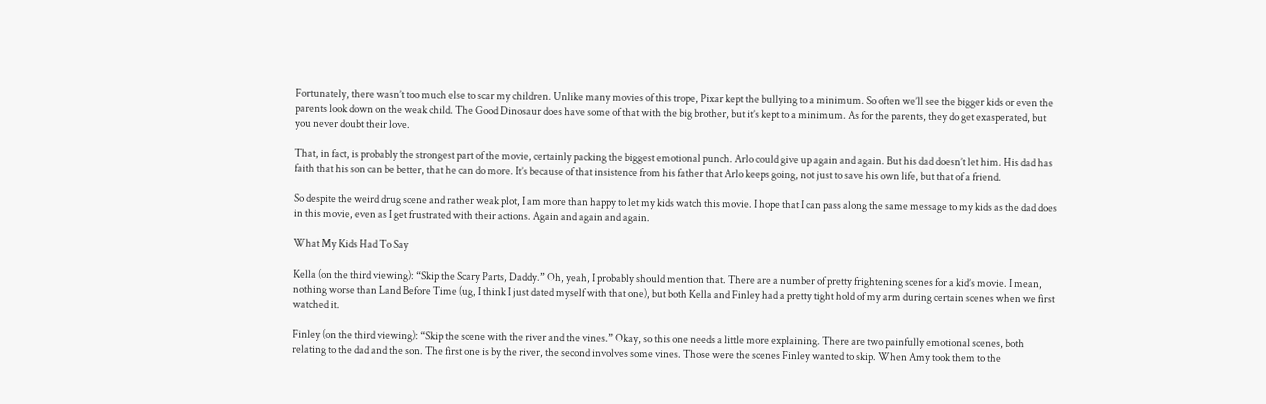Fortunately, there wasn’t too much else to scar my children. Unlike many movies of this trope, Pixar kept the bullying to a minimum. So often we’ll see the bigger kids or even the parents look down on the weak child. The Good Dinosaur does have some of that with the big brother, but it’s kept to a minimum. As for the parents, they do get exasperated, but you never doubt their love.

That, in fact, is probably the strongest part of the movie, certainly packing the biggest emotional punch. Arlo could give up again and again. But his dad doesn’t let him. His dad has faith that his son can be better, that he can do more. It’s because of that insistence from his father that Arlo keeps going, not just to save his own life, but that of a friend.

So despite the weird drug scene and rather weak plot, I am more than happy to let my kids watch this movie. I hope that I can pass along the same message to my kids as the dad does in this movie, even as I get frustrated with their actions. Again and again and again.

What My Kids Had To Say

Kella (on the third viewing): “Skip the Scary Parts, Daddy.” Oh, yeah, I probably should mention that. There are a number of pretty frightening scenes for a kid’s movie. I mean, nothing worse than Land Before Time (ug, I think I just dated myself with that one), but both Kella and Finley had a pretty tight hold of my arm during certain scenes when we first watched it.

Finley (on the third viewing): “Skip the scene with the river and the vines.” Okay, so this one needs a little more explaining. There are two painfully emotional scenes, both relating to the dad and the son. The first one is by the river, the second involves some vines. Those were the scenes Finley wanted to skip. When Amy took them to the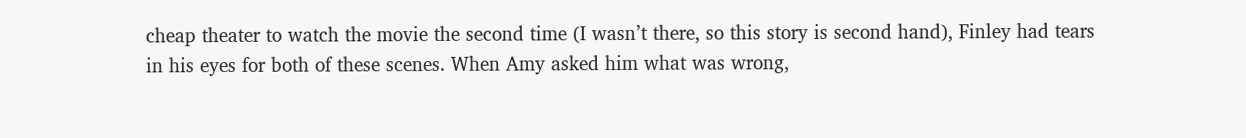cheap theater to watch the movie the second time (I wasn’t there, so this story is second hand), Finley had tears in his eyes for both of these scenes. When Amy asked him what was wrong,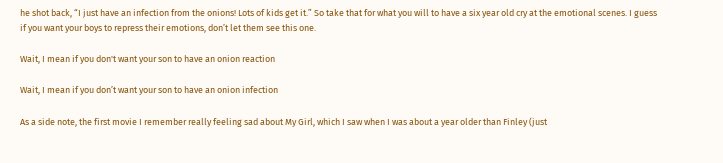he shot back, “I just have an infection from the onions! Lots of kids get it.” So take that for what you will to have a six year old cry at the emotional scenes. I guess if you want your boys to repress their emotions, don’t let them see this one.

Wait, I mean if you don't want your son to have an onion reaction

Wait, I mean if you don’t want your son to have an onion infection

As a side note, the first movie I remember really feeling sad about My Girl, which I saw when I was about a year older than Finley (just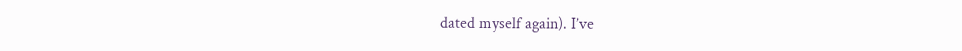dated myself again). I’ve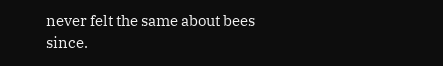never felt the same about bees since.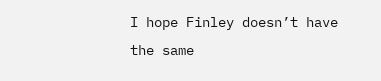I hope Finley doesn’t have the same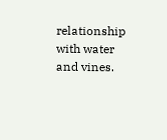relationship with water and vines.